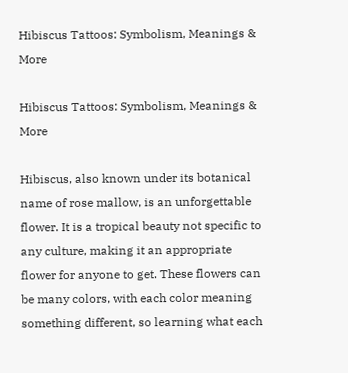Hibiscus Tattoos: Symbolism, Meanings & More

Hibiscus Tattoos: Symbolism, Meanings & More

Hibiscus, also known under its botanical name of rose mallow, is an unforgettable flower. It is a tropical beauty not specific to any culture, making it an appropriate flower for anyone to get. These flowers can be many colors, with each color meaning something different, so learning what each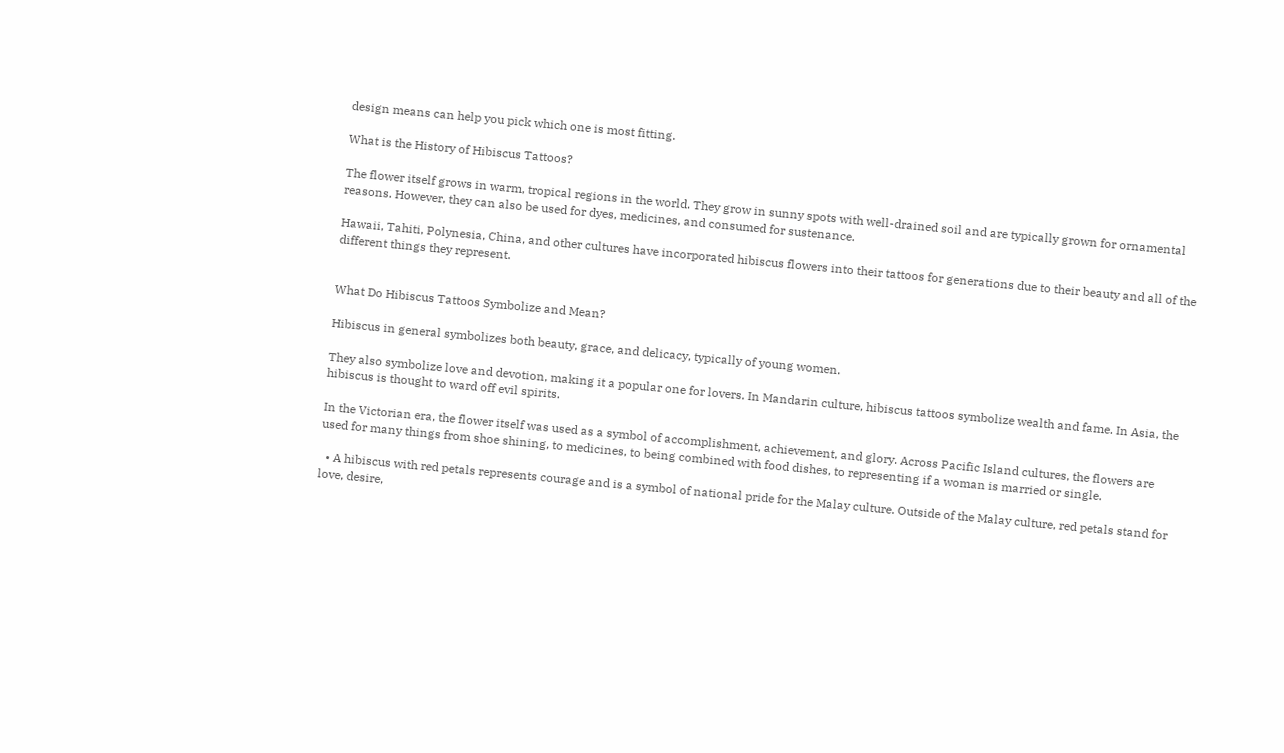design means can help you pick which one is most fitting.

What is the History of Hibiscus Tattoos?

The flower itself grows in warm, tropical regions in the world. They grow in sunny spots with well-drained soil and are typically grown for ornamental reasons. However, they can also be used for dyes, medicines, and consumed for sustenance.

Hawaii, Tahiti, Polynesia, China, and other cultures have incorporated hibiscus flowers into their tattoos for generations due to their beauty and all of the different things they represent.


What Do Hibiscus Tattoos Symbolize and Mean?

Hibiscus in general symbolizes both beauty, grace, and delicacy, typically of young women.

They also symbolize love and devotion, making it a popular one for lovers. In Mandarin culture, hibiscus tattoos symbolize wealth and fame. In Asia, the hibiscus is thought to ward off evil spirits.

In the Victorian era, the flower itself was used as a symbol of accomplishment, achievement, and glory. Across Pacific Island cultures, the flowers are used for many things from shoe shining, to medicines, to being combined with food dishes, to representing if a woman is married or single.

  • A hibiscus with red petals represents courage and is a symbol of national pride for the Malay culture. Outside of the Malay culture, red petals stand for love, desire,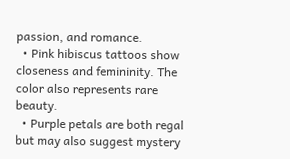passion, and romance.
  • Pink hibiscus tattoos show closeness and femininity. The color also represents rare beauty.
  • Purple petals are both regal but may also suggest mystery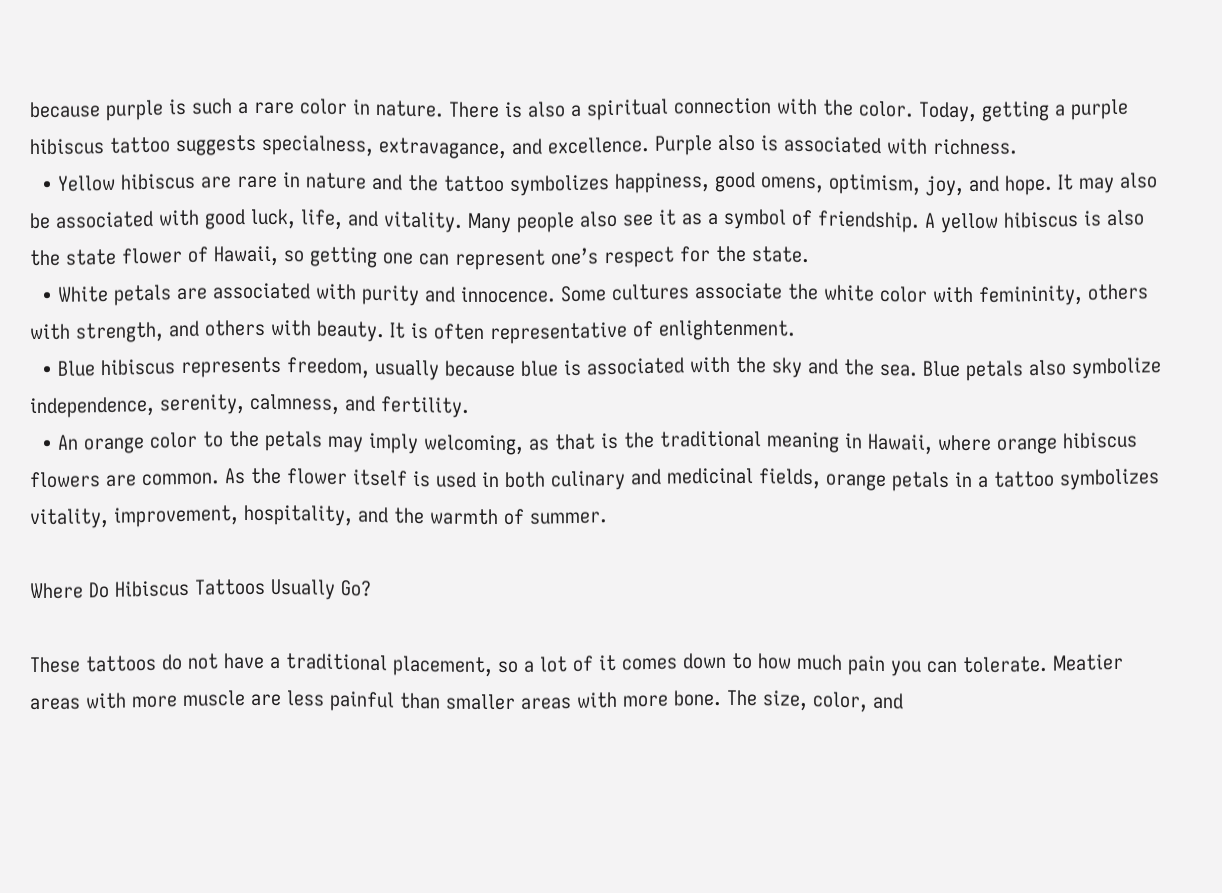because purple is such a rare color in nature. There is also a spiritual connection with the color. Today, getting a purple hibiscus tattoo suggests specialness, extravagance, and excellence. Purple also is associated with richness.
  • Yellow hibiscus are rare in nature and the tattoo symbolizes happiness, good omens, optimism, joy, and hope. It may also be associated with good luck, life, and vitality. Many people also see it as a symbol of friendship. A yellow hibiscus is also the state flower of Hawaii, so getting one can represent one’s respect for the state.
  • White petals are associated with purity and innocence. Some cultures associate the white color with femininity, others with strength, and others with beauty. It is often representative of enlightenment.
  • Blue hibiscus represents freedom, usually because blue is associated with the sky and the sea. Blue petals also symbolize independence, serenity, calmness, and fertility.
  • An orange color to the petals may imply welcoming, as that is the traditional meaning in Hawaii, where orange hibiscus flowers are common. As the flower itself is used in both culinary and medicinal fields, orange petals in a tattoo symbolizes vitality, improvement, hospitality, and the warmth of summer.

Where Do Hibiscus Tattoos Usually Go?

These tattoos do not have a traditional placement, so a lot of it comes down to how much pain you can tolerate. Meatier areas with more muscle are less painful than smaller areas with more bone. The size, color, and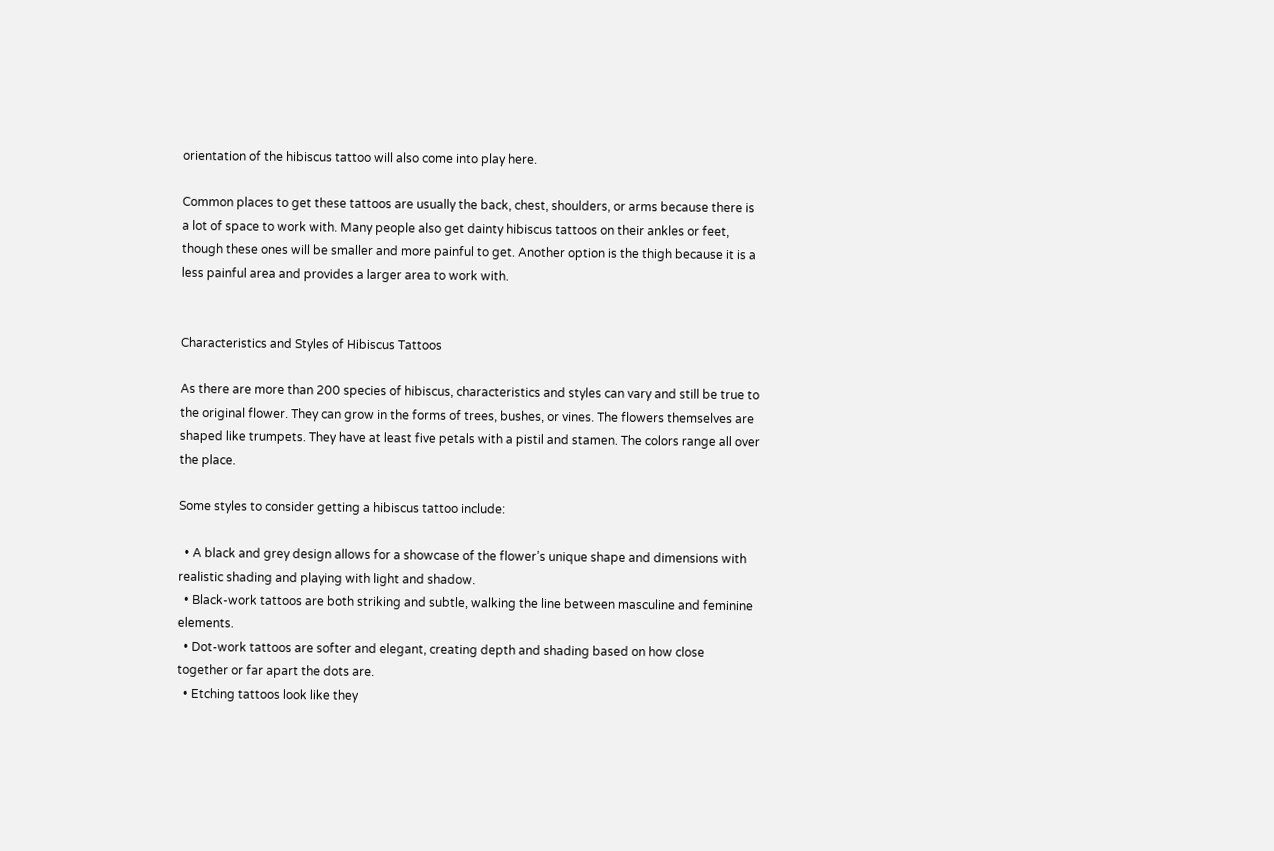orientation of the hibiscus tattoo will also come into play here.

Common places to get these tattoos are usually the back, chest, shoulders, or arms because there is a lot of space to work with. Many people also get dainty hibiscus tattoos on their ankles or feet, though these ones will be smaller and more painful to get. Another option is the thigh because it is a less painful area and provides a larger area to work with.


Characteristics and Styles of Hibiscus Tattoos

As there are more than 200 species of hibiscus, characteristics and styles can vary and still be true to the original flower. They can grow in the forms of trees, bushes, or vines. The flowers themselves are shaped like trumpets. They have at least five petals with a pistil and stamen. The colors range all over the place.

Some styles to consider getting a hibiscus tattoo include:

  • A black and grey design allows for a showcase of the flower’s unique shape and dimensions with realistic shading and playing with light and shadow.
  • Black-work tattoos are both striking and subtle, walking the line between masculine and feminine elements.
  • Dot-work tattoos are softer and elegant, creating depth and shading based on how close together or far apart the dots are.
  • Etching tattoos look like they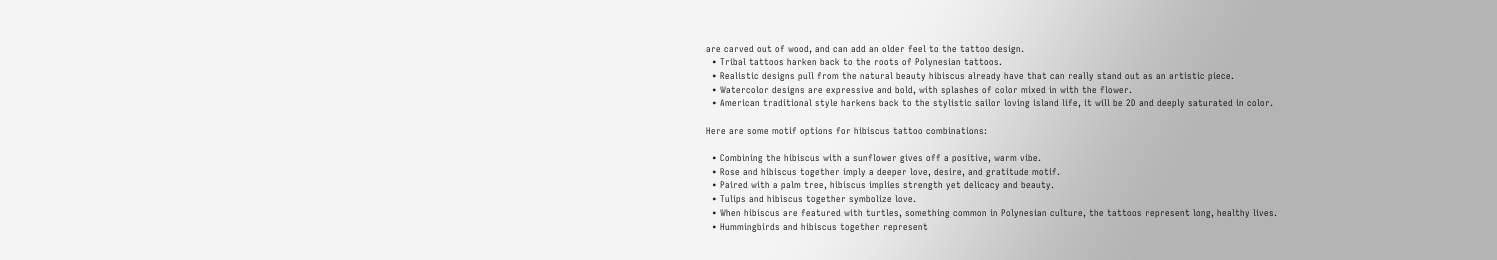are carved out of wood, and can add an older feel to the tattoo design.
  • Tribal tattoos harken back to the roots of Polynesian tattoos.
  • Realistic designs pull from the natural beauty hibiscus already have that can really stand out as an artistic piece.
  • Watercolor designs are expressive and bold, with splashes of color mixed in with the flower.
  • American traditional style harkens back to the stylistic sailor loving island life, it will be 2D and deeply saturated in color.

Here are some motif options for hibiscus tattoo combinations:

  • Combining the hibiscus with a sunflower gives off a positive, warm vibe.
  • Rose and hibiscus together imply a deeper love, desire, and gratitude motif.
  • Paired with a palm tree, hibiscus implies strength yet delicacy and beauty.
  • Tulips and hibiscus together symbolize love.
  • When hibiscus are featured with turtles, something common in Polynesian culture, the tattoos represent long, healthy lives.
  • Hummingbirds and hibiscus together represent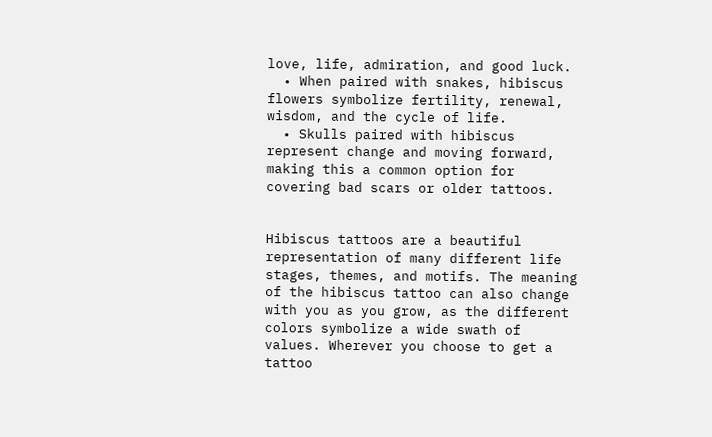love, life, admiration, and good luck.
  • When paired with snakes, hibiscus flowers symbolize fertility, renewal, wisdom, and the cycle of life.
  • Skulls paired with hibiscus represent change and moving forward, making this a common option for covering bad scars or older tattoos.


Hibiscus tattoos are a beautiful representation of many different life stages, themes, and motifs. The meaning of the hibiscus tattoo can also change with you as you grow, as the different colors symbolize a wide swath of values. Wherever you choose to get a tattoo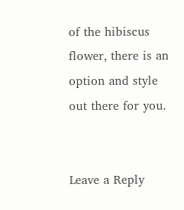of the hibiscus flower, there is an option and style out there for you.


Leave a Reply